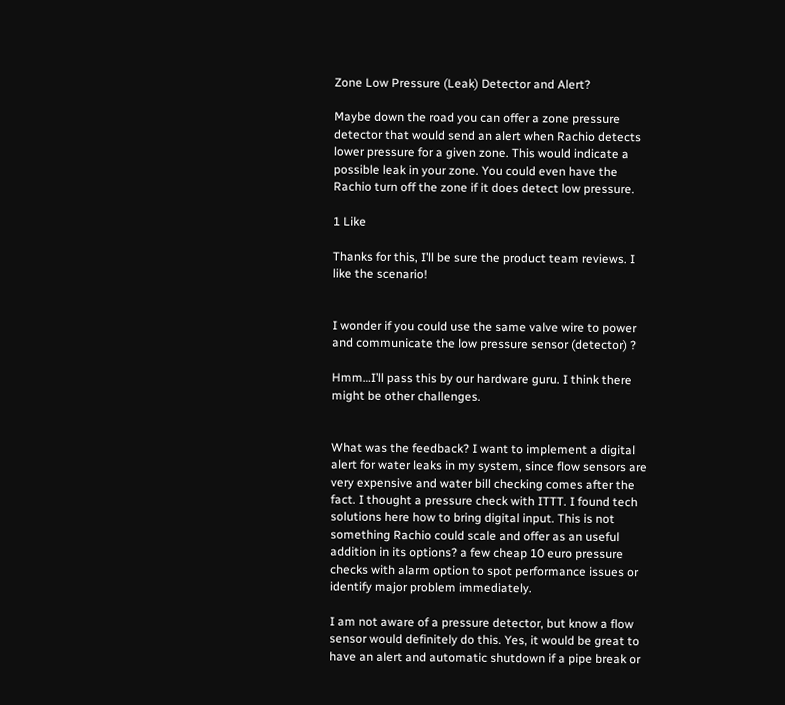Zone Low Pressure (Leak) Detector and Alert?

Maybe down the road you can offer a zone pressure detector that would send an alert when Rachio detects lower pressure for a given zone. This would indicate a possible leak in your zone. You could even have the Rachio turn off the zone if it does detect low pressure.

1 Like

Thanks for this, I’ll be sure the product team reviews. I like the scenario!


I wonder if you could use the same valve wire to power and communicate the low pressure sensor (detector) ?

Hmm…I’ll pass this by our hardware guru. I think there might be other challenges.


What was the feedback? I want to implement a digital alert for water leaks in my system, since flow sensors are very expensive and water bill checking comes after the fact. I thought a pressure check with ITTT. I found tech solutions here how to bring digital input. This is not something Rachio could scale and offer as an useful addition in its options? a few cheap 10 euro pressure checks with alarm option to spot performance issues or identify major problem immediately.

I am not aware of a pressure detector, but know a flow sensor would definitely do this. Yes, it would be great to have an alert and automatic shutdown if a pipe break or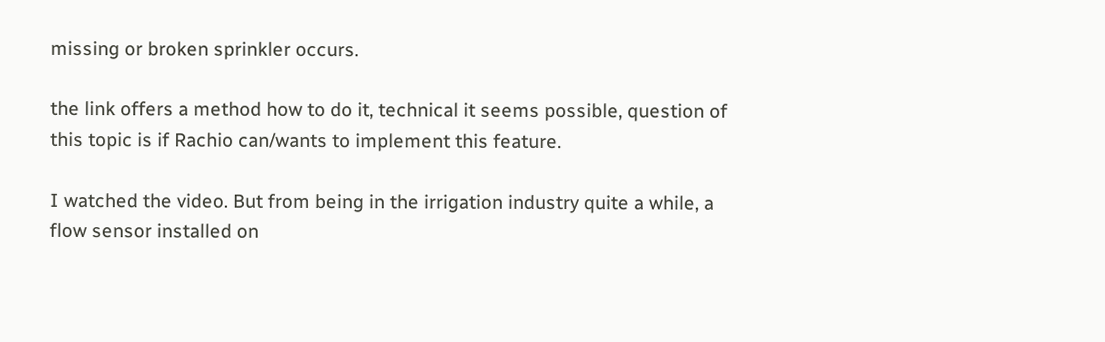missing or broken sprinkler occurs.

the link offers a method how to do it, technical it seems possible, question of this topic is if Rachio can/wants to implement this feature.

I watched the video. But from being in the irrigation industry quite a while, a flow sensor installed on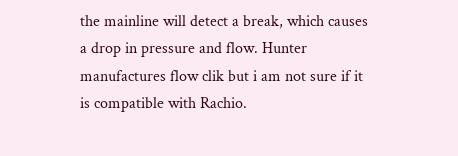the mainline will detect a break, which causes a drop in pressure and flow. Hunter manufactures flow clik but i am not sure if it is compatible with Rachio.